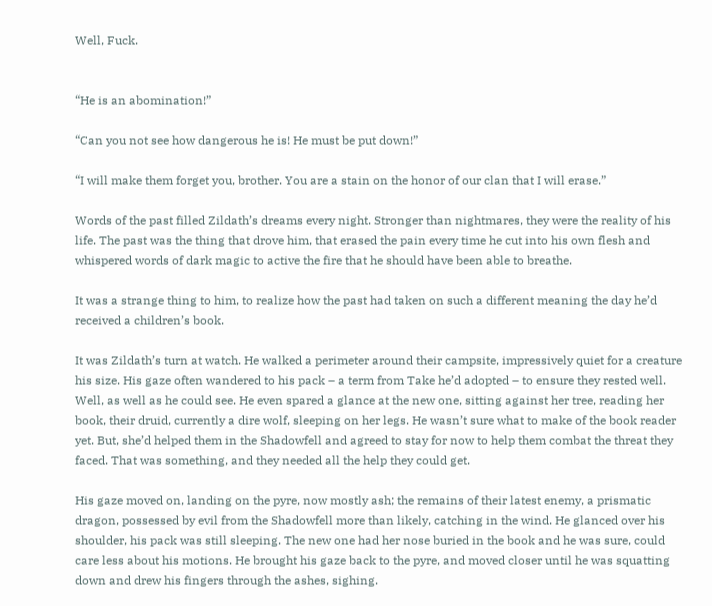Well, Fuck.


“He is an abomination!”

“Can you not see how dangerous he is! He must be put down!”

“I will make them forget you, brother. You are a stain on the honor of our clan that I will erase.”

Words of the past filled Zildath’s dreams every night. Stronger than nightmares, they were the reality of his life. The past was the thing that drove him, that erased the pain every time he cut into his own flesh and whispered words of dark magic to active the fire that he should have been able to breathe.

It was a strange thing to him, to realize how the past had taken on such a different meaning the day he’d received a children’s book.

It was Zildath’s turn at watch. He walked a perimeter around their campsite, impressively quiet for a creature his size. His gaze often wandered to his pack – a term from Take he’d adopted – to ensure they rested well. Well, as well as he could see. He even spared a glance at the new one, sitting against her tree, reading her book, their druid, currently a dire wolf, sleeping on her legs. He wasn’t sure what to make of the book reader yet. But, she’d helped them in the Shadowfell and agreed to stay for now to help them combat the threat they faced. That was something, and they needed all the help they could get.

His gaze moved on, landing on the pyre, now mostly ash; the remains of their latest enemy, a prismatic dragon, possessed by evil from the Shadowfell more than likely, catching in the wind. He glanced over his shoulder, his pack was still sleeping. The new one had her nose buried in the book and he was sure, could care less about his motions. He brought his gaze back to the pyre, and moved closer until he was squatting down and drew his fingers through the ashes, sighing.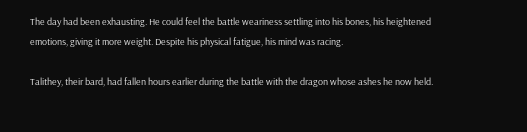The day had been exhausting. He could feel the battle weariness settling into his bones, his heightened emotions, giving it more weight. Despite his physical fatigue, his mind was racing.

Talithey, their bard, had fallen hours earlier during the battle with the dragon whose ashes he now held.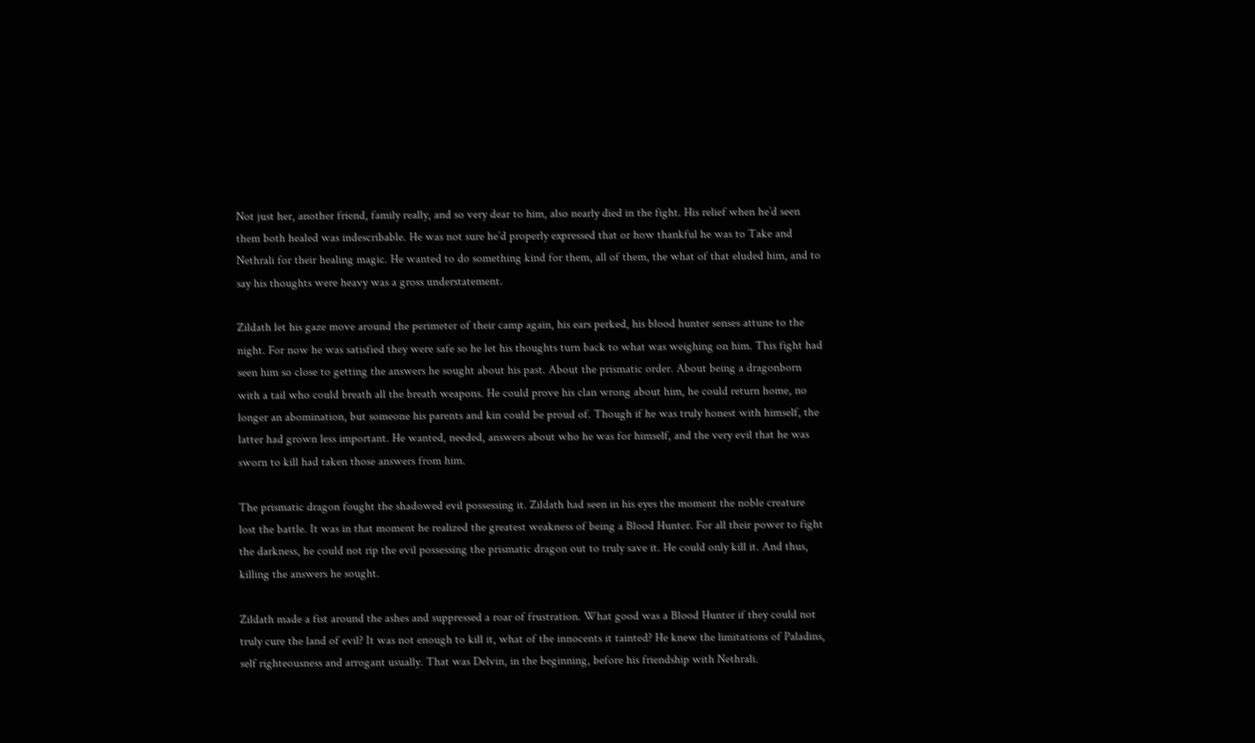Not just her, another friend, family really, and so very dear to him, also nearly died in the fight. His relief when he’d seen them both healed was indescribable. He was not sure he’d properly expressed that or how thankful he was to Take and Nethrali for their healing magic. He wanted to do something kind for them, all of them, the what of that eluded him, and to say his thoughts were heavy was a gross understatement.

Zildath let his gaze move around the perimeter of their camp again, his ears perked, his blood hunter senses attune to the night. For now he was satisfied they were safe so he let his thoughts turn back to what was weighing on him. This fight had seen him so close to getting the answers he sought about his past. About the prismatic order. About being a dragonborn with a tail who could breath all the breath weapons. He could prove his clan wrong about him, he could return home, no longer an abomination, but someone his parents and kin could be proud of. Though if he was truly honest with himself, the latter had grown less important. He wanted, needed, answers about who he was for himself, and the very evil that he was sworn to kill had taken those answers from him.

The prismatic dragon fought the shadowed evil possessing it. Zildath had seen in his eyes the moment the noble creature lost the battle. It was in that moment he realized the greatest weakness of being a Blood Hunter. For all their power to fight the darkness, he could not rip the evil possessing the prismatic dragon out to truly save it. He could only kill it. And thus, killing the answers he sought.

Zildath made a fist around the ashes and suppressed a roar of frustration. What good was a Blood Hunter if they could not truly cure the land of evil? It was not enough to kill it, what of the innocents it tainted? He knew the limitations of Paladins, self righteousness and arrogant usually. That was Delvin, in the beginning, before his friendship with Nethrali.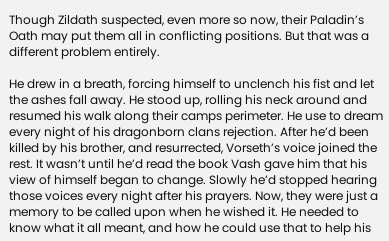Though Zildath suspected, even more so now, their Paladin’s Oath may put them all in conflicting positions. But that was a different problem entirely.

He drew in a breath, forcing himself to unclench his fist and let the ashes fall away. He stood up, rolling his neck around and resumed his walk along their camps perimeter. He use to dream every night of his dragonborn clans rejection. After he’d been killed by his brother, and resurrected, Vorseth’s voice joined the rest. It wasn’t until he’d read the book Vash gave him that his view of himself began to change. Slowly he’d stopped hearing those voices every night after his prayers. Now, they were just a memory to be called upon when he wished it. He needed to know what it all meant, and how he could use that to help his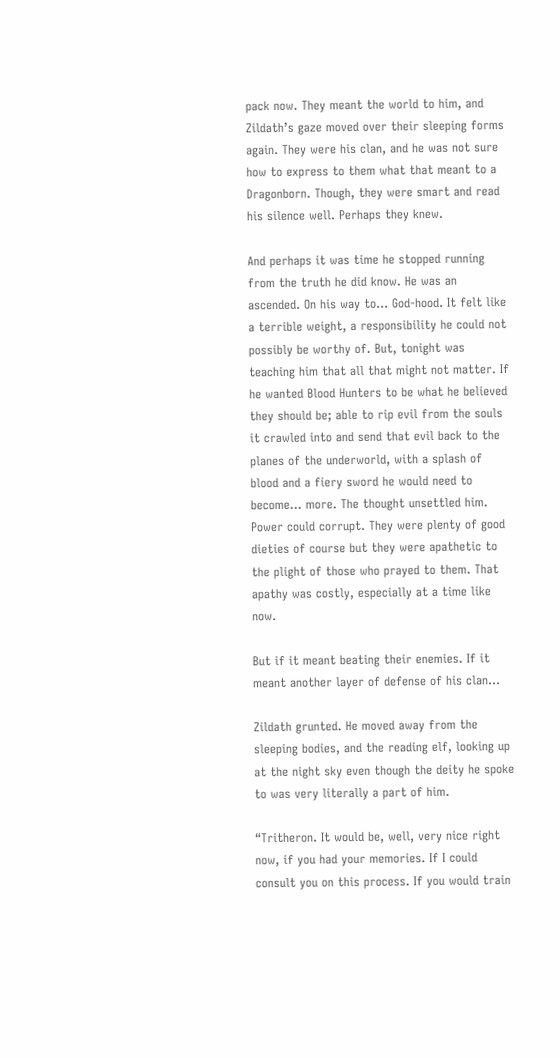pack now. They meant the world to him, and Zildath’s gaze moved over their sleeping forms again. They were his clan, and he was not sure how to express to them what that meant to a Dragonborn. Though, they were smart and read his silence well. Perhaps they knew.

And perhaps it was time he stopped running from the truth he did know. He was an ascended. On his way to… God-hood. It felt like a terrible weight, a responsibility he could not possibly be worthy of. But, tonight was teaching him that all that might not matter. If he wanted Blood Hunters to be what he believed they should be; able to rip evil from the souls it crawled into and send that evil back to the planes of the underworld, with a splash of blood and a fiery sword he would need to become… more. The thought unsettled him. Power could corrupt. They were plenty of good dieties of course but they were apathetic to the plight of those who prayed to them. That apathy was costly, especially at a time like now.

But if it meant beating their enemies. If it meant another layer of defense of his clan…

Zildath grunted. He moved away from the sleeping bodies, and the reading elf, looking up at the night sky even though the deity he spoke to was very literally a part of him.

“Tritheron. It would be, well, very nice right now, if you had your memories. If I could consult you on this process. If you would train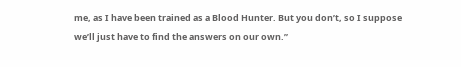me, as I have been trained as a Blood Hunter. But you don’t, so I suppose we’ll just have to find the answers on our own.”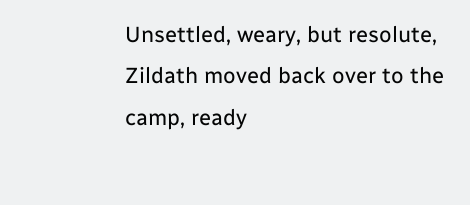Unsettled, weary, but resolute, Zildath moved back over to the camp, ready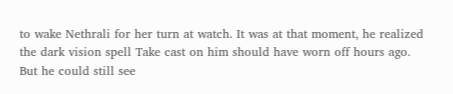to wake Nethrali for her turn at watch. It was at that moment, he realized the dark vision spell Take cast on him should have worn off hours ago. But he could still see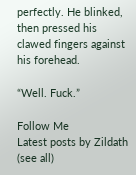perfectly. He blinked, then pressed his clawed fingers against his forehead.

“Well. Fuck.”

Follow Me
Latest posts by Zildath (see all)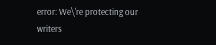error: We\'re protecting our writers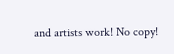and artists work! No copy!